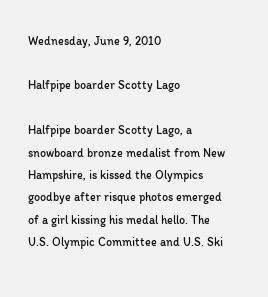Wednesday, June 9, 2010

Halfpipe boarder Scotty Lago

Halfpipe boarder Scotty Lago, a snowboard bronze medalist from New Hampshire, is kissed the Olympics goodbye after risque photos emerged of a girl kissing his medal hello. The U.S. Olympic Committee and U.S. Ski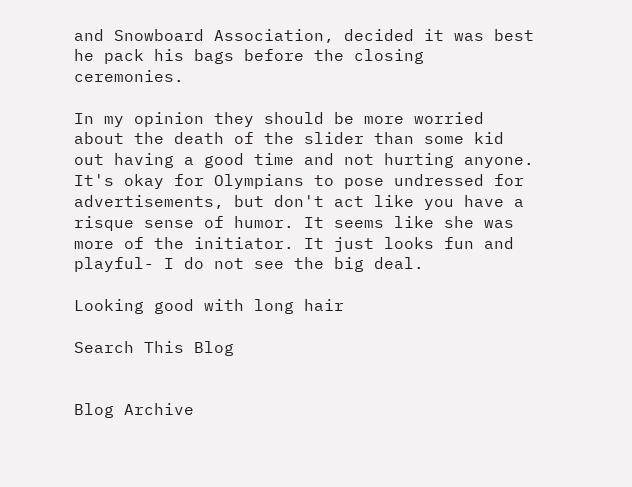and Snowboard Association, decided it was best he pack his bags before the closing ceremonies.

In my opinion they should be more worried about the death of the slider than some kid out having a good time and not hurting anyone. It's okay for Olympians to pose undressed for advertisements, but don't act like you have a risque sense of humor. It seems like she was more of the initiator. It just looks fun and playful- I do not see the big deal.

Looking good with long hair

Search This Blog


Blog Archive